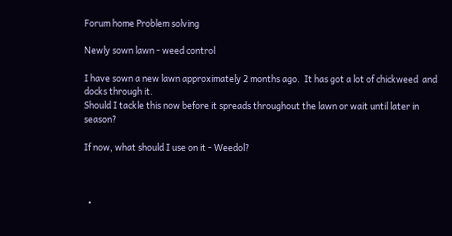Forum home Problem solving

Newly sown lawn - weed control

I have sown a new lawn approximately 2 months ago.  It has got a lot of chickweed  and docks through it.
Should I tackle this now before it spreads throughout the lawn or wait until later in season?

If now, what should I use on it - Weedol?



  •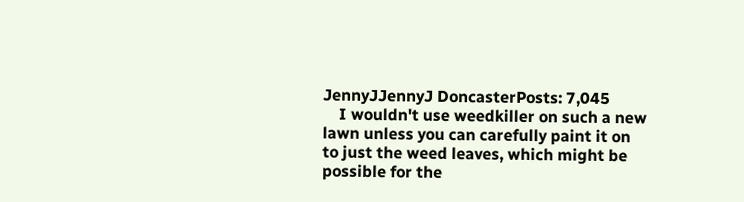JennyJJennyJ DoncasterPosts: 7,045
    I wouldn't use weedkiller on such a new lawn unless you can carefully paint it on to just the weed leaves, which might be possible for the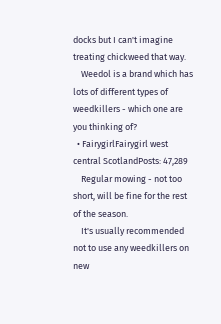docks but I can't imagine treating chickweed that way.
    Weedol is a brand which has lots of different types of weedkillers - which one are you thinking of?
  • FairygirlFairygirl west central ScotlandPosts: 47,289
    Regular mowing - not too short, will be fine for the rest of the season.
    It's usually recommended not to use any weedkillers on new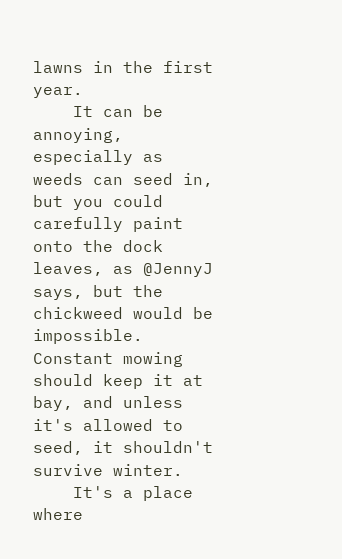lawns in the first year.
    It can be annoying, especially as weeds can seed in, but you could carefully paint onto the dock leaves, as @JennyJ says, but the chickweed would be impossible. Constant mowing should keep it at bay, and unless it's allowed to seed, it shouldn't survive winter.
    It's a place where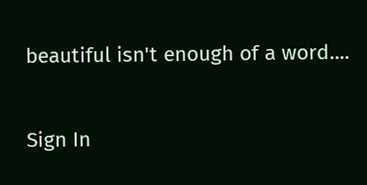beautiful isn't enough of a word....

Sign In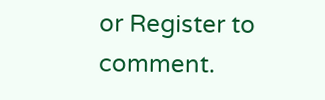or Register to comment.